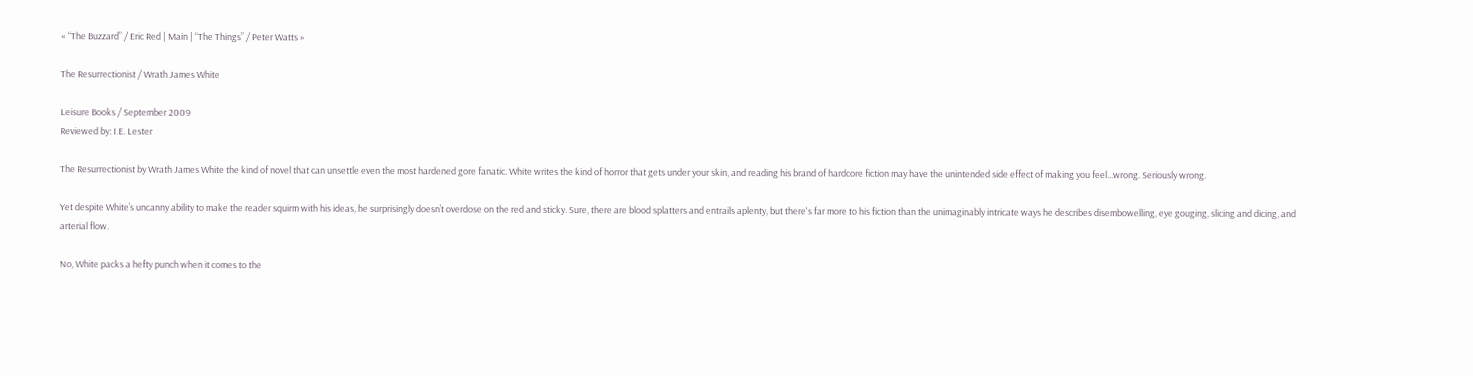« “The Buzzard” / Eric Red | Main | “The Things” / Peter Watts »

The Resurrectionist / Wrath James White

Leisure Books / September 2009
Reviewed by: I.E. Lester

The Resurrectionist by Wrath James White the kind of novel that can unsettle even the most hardened gore fanatic. White writes the kind of horror that gets under your skin, and reading his brand of hardcore fiction may have the unintended side effect of making you feel...wrong. Seriously wrong.

Yet despite White’s uncanny ability to make the reader squirm with his ideas, he surprisingly doesn’t overdose on the red and sticky. Sure, there are blood splatters and entrails aplenty, but there's far more to his fiction than the unimaginably intricate ways he describes disembowelling, eye gouging, slicing and dicing, and arterial flow.

No, White packs a hefty punch when it comes to the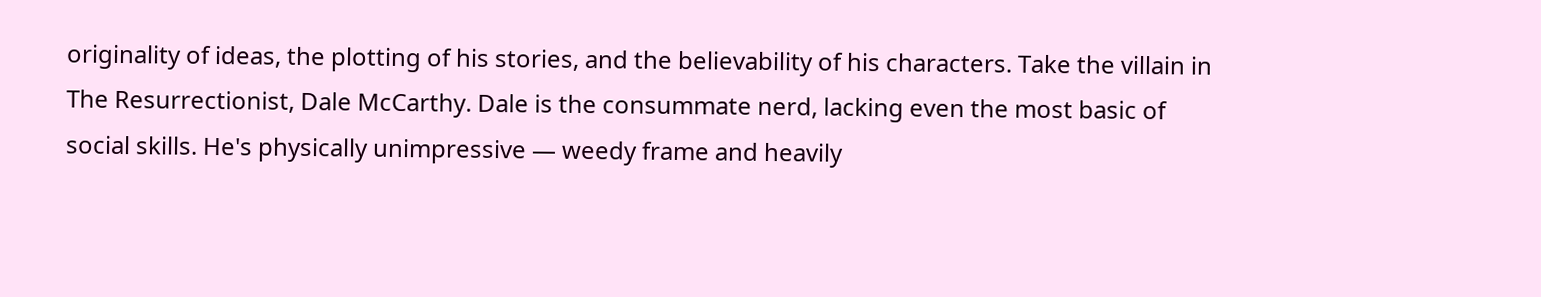originality of ideas, the plotting of his stories, and the believability of his characters. Take the villain in The Resurrectionist, Dale McCarthy. Dale is the consummate nerd, lacking even the most basic of social skills. He's physically unimpressive — weedy frame and heavily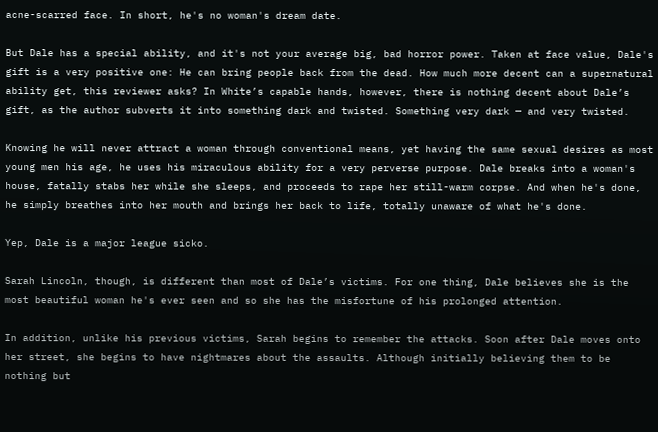acne-scarred face. In short, he's no woman's dream date.

But Dale has a special ability, and it's not your average big, bad horror power. Taken at face value, Dale's gift is a very positive one: He can bring people back from the dead. How much more decent can a supernatural ability get, this reviewer asks? In White’s capable hands, however, there is nothing decent about Dale’s gift, as the author subverts it into something dark and twisted. Something very dark — and very twisted.

Knowing he will never attract a woman through conventional means, yet having the same sexual desires as most young men his age, he uses his miraculous ability for a very perverse purpose. Dale breaks into a woman's house, fatally stabs her while she sleeps, and proceeds to rape her still-warm corpse. And when he's done, he simply breathes into her mouth and brings her back to life, totally unaware of what he's done.

Yep, Dale is a major league sicko.

Sarah Lincoln, though, is different than most of Dale’s victims. For one thing, Dale believes she is the most beautiful woman he's ever seen and so she has the misfortune of his prolonged attention.

In addition, unlike his previous victims, Sarah begins to remember the attacks. Soon after Dale moves onto her street, she begins to have nightmares about the assaults. Although initially believing them to be nothing but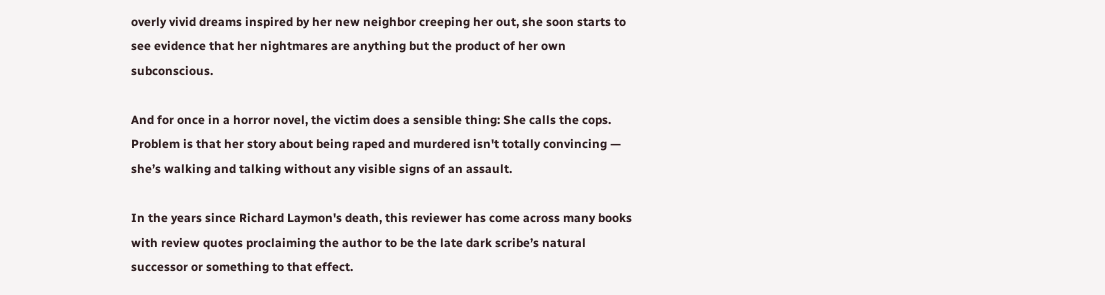overly vivid dreams inspired by her new neighbor creeping her out, she soon starts to see evidence that her nightmares are anything but the product of her own subconscious.

And for once in a horror novel, the victim does a sensible thing: She calls the cops. Problem is that her story about being raped and murdered isn't totally convincing — she’s walking and talking without any visible signs of an assault.

In the years since Richard Laymon's death, this reviewer has come across many books with review quotes proclaiming the author to be the late dark scribe’s natural successor or something to that effect.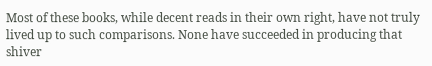Most of these books, while decent reads in their own right, have not truly lived up to such comparisons. None have succeeded in producing that shiver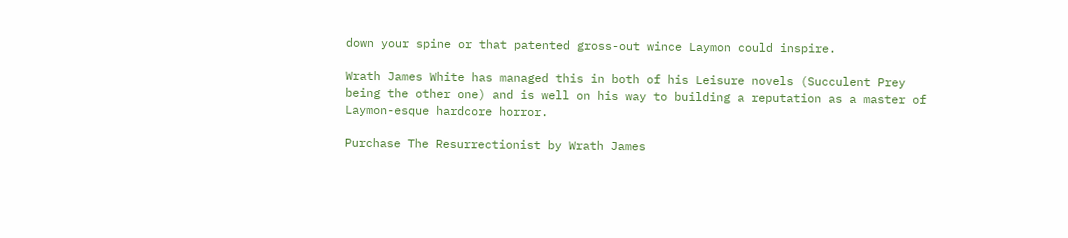down your spine or that patented gross-out wince Laymon could inspire.

Wrath James White has managed this in both of his Leisure novels (Succulent Prey being the other one) and is well on his way to building a reputation as a master of Laymon-esque hardcore horror.

Purchase The Resurrectionist by Wrath James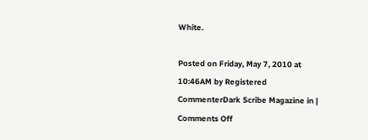White.

Posted on Friday, May 7, 2010 at 10:46AM by Registered CommenterDark Scribe Magazine in | Comments Off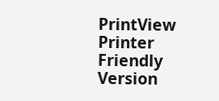PrintView Printer Friendly Version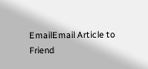EmailEmail Article to Friend